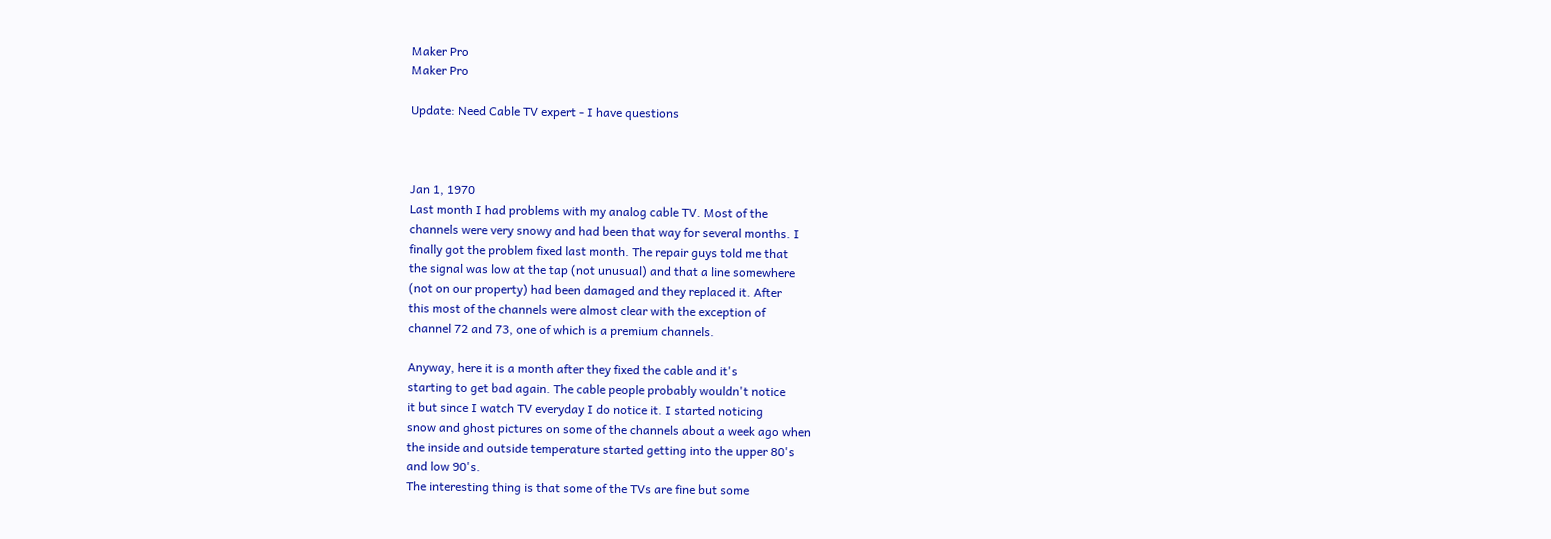Maker Pro
Maker Pro

Update: Need Cable TV expert - I have questions



Jan 1, 1970
Last month I had problems with my analog cable TV. Most of the
channels were very snowy and had been that way for several months. I
finally got the problem fixed last month. The repair guys told me that
the signal was low at the tap (not unusual) and that a line somewhere
(not on our property) had been damaged and they replaced it. After
this most of the channels were almost clear with the exception of
channel 72 and 73, one of which is a premium channels.

Anyway, here it is a month after they fixed the cable and it's
starting to get bad again. The cable people probably wouldn't notice
it but since I watch TV everyday I do notice it. I started noticing
snow and ghost pictures on some of the channels about a week ago when
the inside and outside temperature started getting into the upper 80's
and low 90's.
The interesting thing is that some of the TVs are fine but some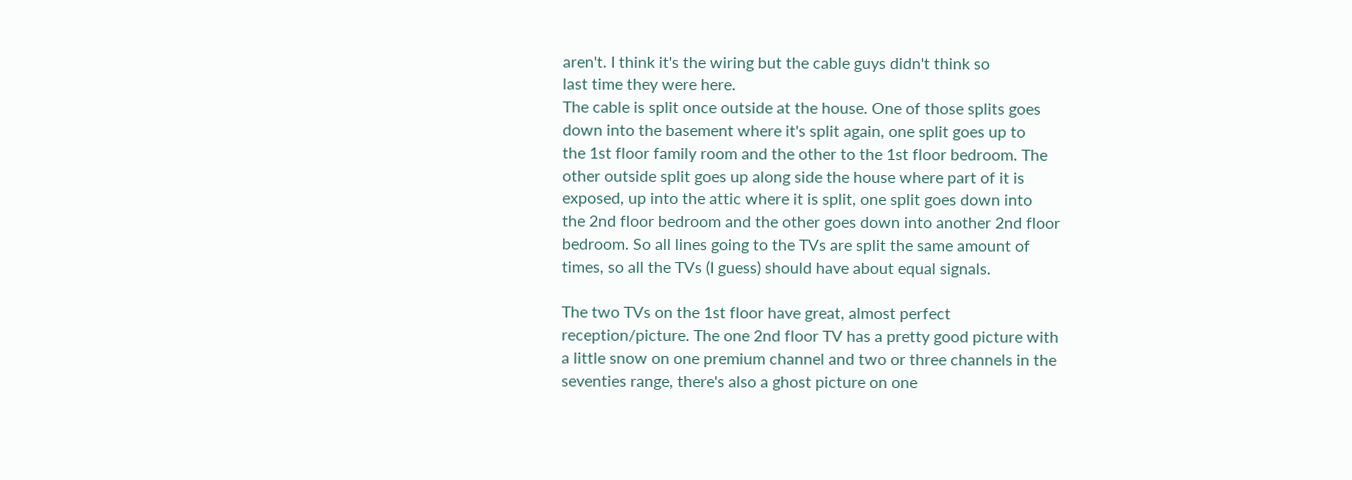aren't. I think it's the wiring but the cable guys didn't think so
last time they were here.
The cable is split once outside at the house. One of those splits goes
down into the basement where it's split again, one split goes up to
the 1st floor family room and the other to the 1st floor bedroom. The
other outside split goes up along side the house where part of it is
exposed, up into the attic where it is split, one split goes down into
the 2nd floor bedroom and the other goes down into another 2nd floor
bedroom. So all lines going to the TVs are split the same amount of
times, so all the TVs (I guess) should have about equal signals.

The two TVs on the 1st floor have great, almost perfect
reception/picture. The one 2nd floor TV has a pretty good picture with
a little snow on one premium channel and two or three channels in the
seventies range, there's also a ghost picture on one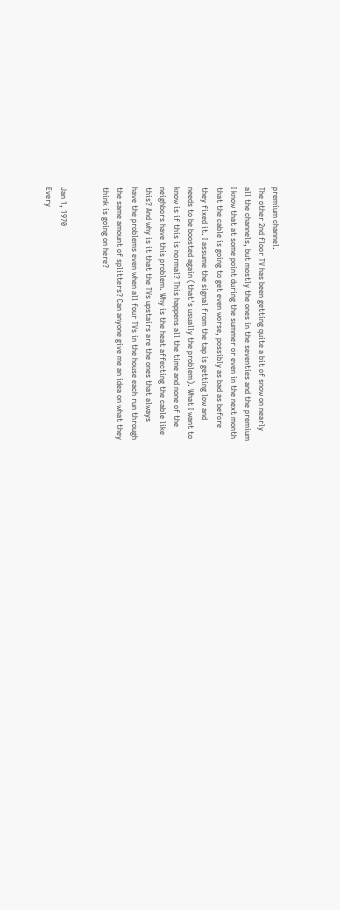premium channel.
The other 2nd floor TV has been getting quite a bit of snow on nearly
all the channels, but mostly the ones in the seventies and the premium
I know that at some point during the summer or even in the next month
that the cable is going to get even worse, possibly as bad as before
they fixed it. I assume the signal from the tap is getting low and
needs to be boosted again (that's usually the problem). What I want to
know is if this is normal? This happens all the time and none of the
neighbors have this problem. Why is the heat affecting the cable like
this? And why is it that the TVs upstairs are the ones that always
have the problems even when all four TVs in the house each run through
the same amount of splitters? Can anyone give me an idea on what they
think is going on here?


Jan 1, 1970
Every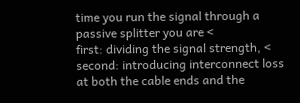time you run the signal through a passive splitter you are <
first: dividing the signal strength, <
second: introducing interconnect loss at both the cable ends and the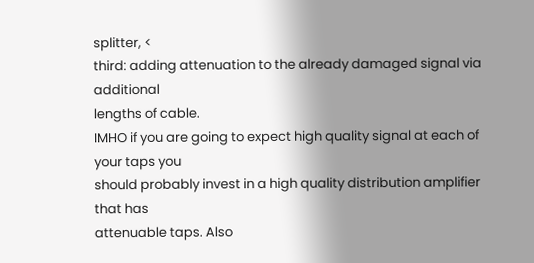splitter, <
third: adding attenuation to the already damaged signal via additional
lengths of cable.
IMHO if you are going to expect high quality signal at each of your taps you
should probably invest in a high quality distribution amplifier that has
attenuable taps. Also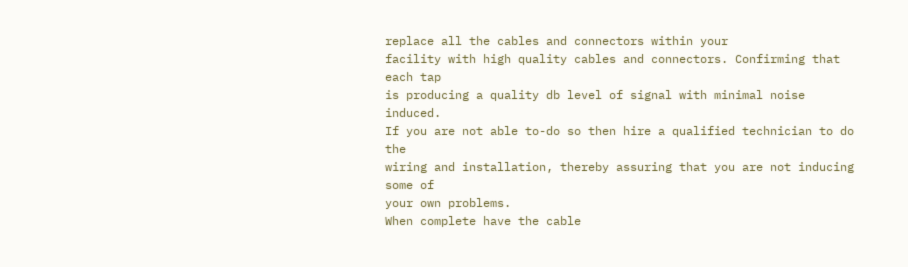replace all the cables and connectors within your
facility with high quality cables and connectors. Confirming that each tap
is producing a quality db level of signal with minimal noise induced.
If you are not able to-do so then hire a qualified technician to do the
wiring and installation, thereby assuring that you are not inducing some of
your own problems.
When complete have the cable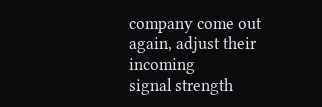company come out again, adjust their incoming
signal strength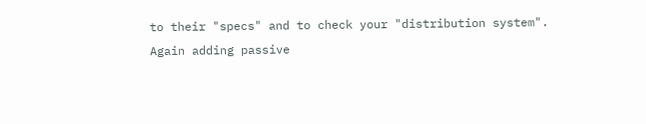to their "specs" and to check your "distribution system".
Again adding passive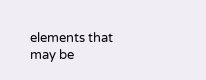elements that may be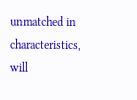unmatched in characteristics, will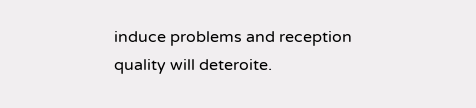induce problems and reception quality will deteroite.